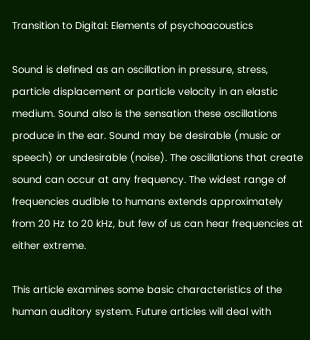Transition to Digital: Elements of psychoacoustics

Sound is defined as an oscillation in pressure, stress, particle displacement or particle velocity in an elastic medium. Sound also is the sensation these oscillations produce in the ear. Sound may be desirable (music or speech) or undesirable (noise). The oscillations that create sound can occur at any frequency. The widest range of frequencies audible to humans extends approximately from 20 Hz to 20 kHz, but few of us can hear frequencies at either extreme.

This article examines some basic characteristics of the human auditory system. Future articles will deal with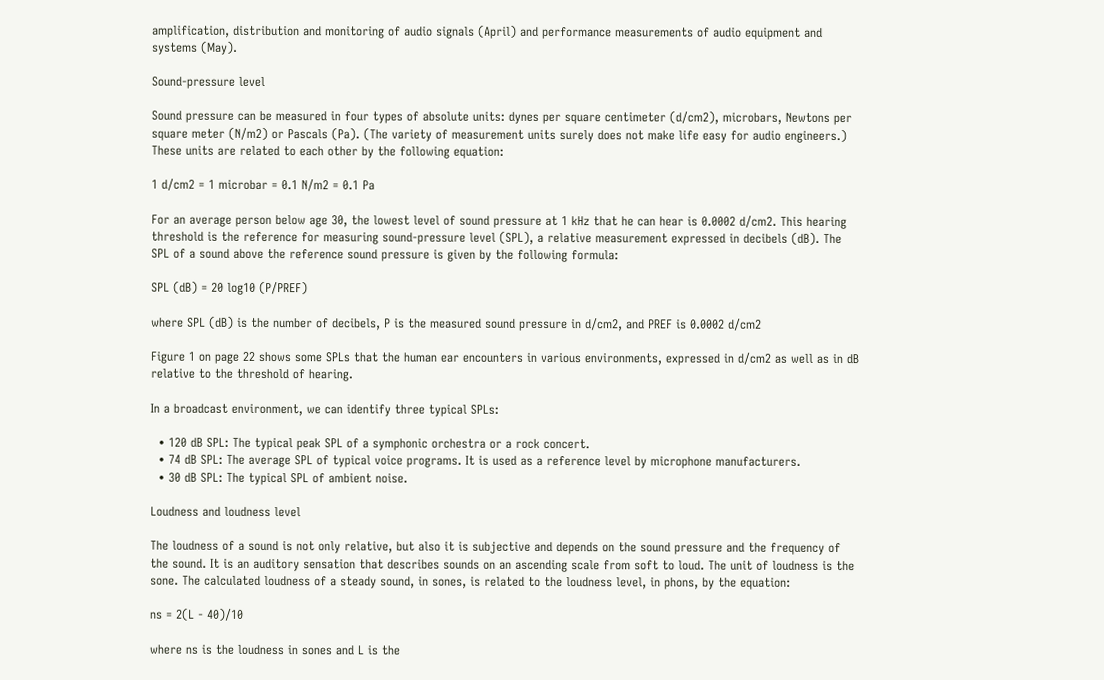amplification, distribution and monitoring of audio signals (April) and performance measurements of audio equipment and systems (May).

Sound-pressure level

Sound pressure can be measured in four types of absolute units: dynes per square centimeter (d/cm2), microbars, Newtons per square meter (N/m2) or Pascals (Pa). (The variety of measurement units surely does not make life easy for audio engineers.) These units are related to each other by the following equation:

1 d/cm2 = 1 microbar = 0.1 N/m2 = 0.1 Pa

For an average person below age 30, the lowest level of sound pressure at 1 kHz that he can hear is 0.0002 d/cm2. This hearing threshold is the reference for measuring sound-pressure level (SPL), a relative measurement expressed in decibels (dB). The SPL of a sound above the reference sound pressure is given by the following formula:

SPL (dB) = 20 log10 (P/PREF)

where SPL (dB) is the number of decibels, P is the measured sound pressure in d/cm2, and PREF is 0.0002 d/cm2

Figure 1 on page 22 shows some SPLs that the human ear encounters in various environments, expressed in d/cm2 as well as in dB relative to the threshold of hearing.

In a broadcast environment, we can identify three typical SPLs:

  • 120 dB SPL: The typical peak SPL of a symphonic orchestra or a rock concert.
  • 74 dB SPL: The average SPL of typical voice programs. It is used as a reference level by microphone manufacturers.
  • 30 dB SPL: The typical SPL of ambient noise.

Loudness and loudness level

The loudness of a sound is not only relative, but also it is subjective and depends on the sound pressure and the frequency of the sound. It is an auditory sensation that describes sounds on an ascending scale from soft to loud. The unit of loudness is the sone. The calculated loudness of a steady sound, in sones, is related to the loudness level, in phons, by the equation:

ns = 2(L - 40)/10

where ns is the loudness in sones and L is the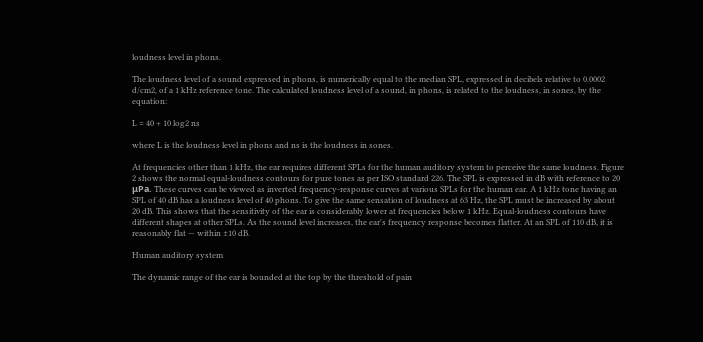loudness level in phons.

The loudness level of a sound expressed in phons, is numerically equal to the median SPL, expressed in decibels relative to 0.0002 d/cm2, of a 1 kHz reference tone. The calculated loudness level of a sound, in phons, is related to the loudness, in sones, by the equation:

L = 40 + 10 log2 ns

where L is the loudness level in phons and ns is the loudness in sones.

At frequencies other than 1 kHz, the ear requires different SPLs for the human auditory system to perceive the same loudness. Figure 2 shows the normal equal-loudness contours for pure tones as per ISO standard 226. The SPL is expressed in dB with reference to 20 μPa. These curves can be viewed as inverted frequency-response curves at various SPLs for the human ear. A 1 kHz tone having an SPL of 40 dB has a loudness level of 40 phons. To give the same sensation of loudness at 63 Hz, the SPL must be increased by about 20 dB. This shows that the sensitivity of the ear is considerably lower at frequencies below 1 kHz. Equal-loudness contours have different shapes at other SPLs. As the sound level increases, the ear's frequency response becomes flatter. At an SPL of 110 dB, it is reasonably flat — within ±10 dB.

Human auditory system

The dynamic range of the ear is bounded at the top by the threshold of pain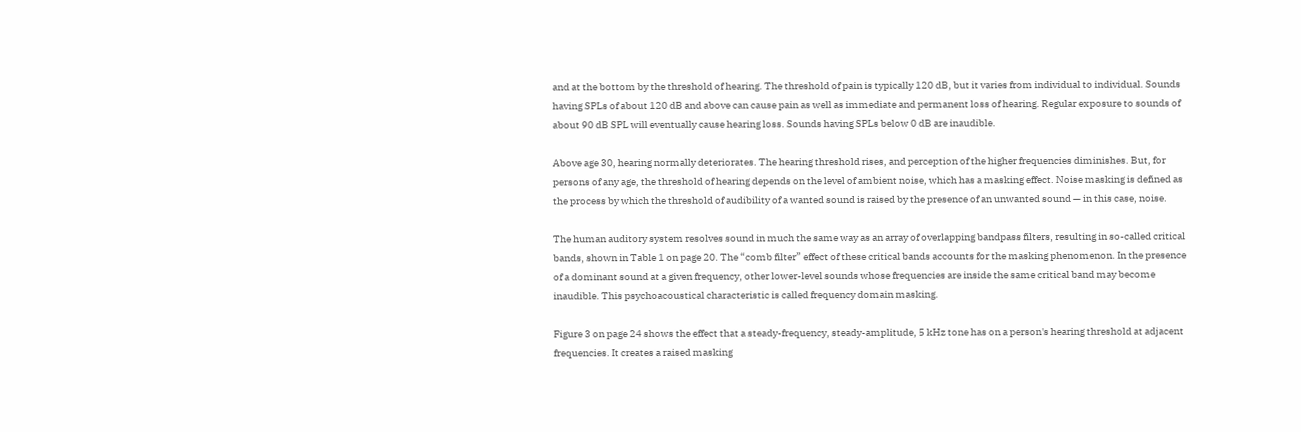and at the bottom by the threshold of hearing. The threshold of pain is typically 120 dB, but it varies from individual to individual. Sounds having SPLs of about 120 dB and above can cause pain as well as immediate and permanent loss of hearing. Regular exposure to sounds of about 90 dB SPL will eventually cause hearing loss. Sounds having SPLs below 0 dB are inaudible.

Above age 30, hearing normally deteriorates. The hearing threshold rises, and perception of the higher frequencies diminishes. But, for persons of any age, the threshold of hearing depends on the level of ambient noise, which has a masking effect. Noise masking is defined as the process by which the threshold of audibility of a wanted sound is raised by the presence of an unwanted sound — in this case, noise.

The human auditory system resolves sound in much the same way as an array of overlapping bandpass filters, resulting in so-called critical bands, shown in Table 1 on page 20. The “comb filter” effect of these critical bands accounts for the masking phenomenon. In the presence of a dominant sound at a given frequency, other lower-level sounds whose frequencies are inside the same critical band may become inaudible. This psychoacoustical characteristic is called frequency domain masking.

Figure 3 on page 24 shows the effect that a steady-frequency, steady-amplitude, 5 kHz tone has on a person's hearing threshold at adjacent frequencies. It creates a raised masking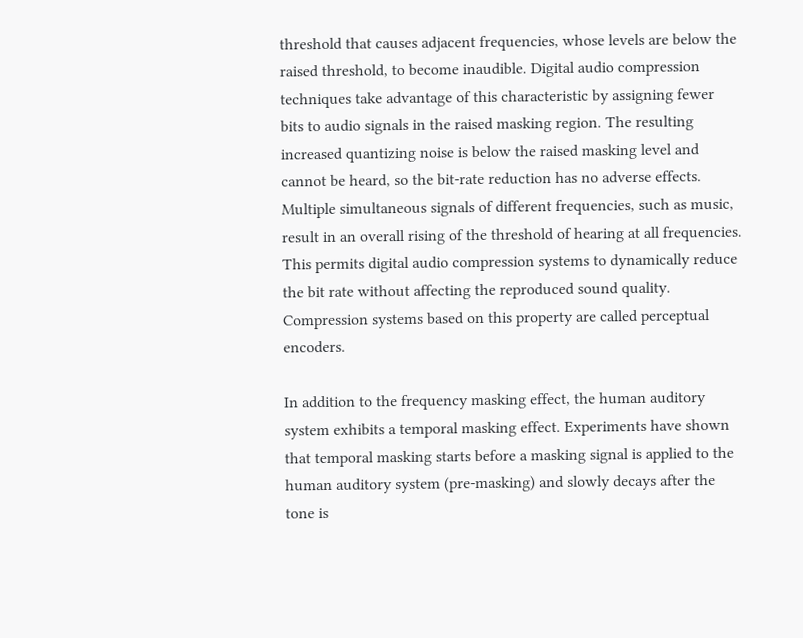threshold that causes adjacent frequencies, whose levels are below the raised threshold, to become inaudible. Digital audio compression techniques take advantage of this characteristic by assigning fewer bits to audio signals in the raised masking region. The resulting increased quantizing noise is below the raised masking level and cannot be heard, so the bit-rate reduction has no adverse effects. Multiple simultaneous signals of different frequencies, such as music, result in an overall rising of the threshold of hearing at all frequencies. This permits digital audio compression systems to dynamically reduce the bit rate without affecting the reproduced sound quality. Compression systems based on this property are called perceptual encoders.

In addition to the frequency masking effect, the human auditory system exhibits a temporal masking effect. Experiments have shown that temporal masking starts before a masking signal is applied to the human auditory system (pre-masking) and slowly decays after the tone is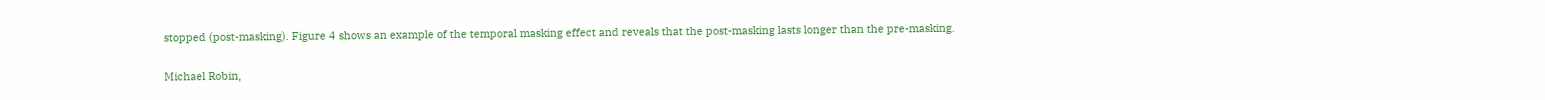stopped (post-masking). Figure 4 shows an example of the temporal masking effect and reveals that the post-masking lasts longer than the pre-masking.

Michael Robin,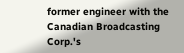former engineer with the Canadian Broadcasting Corp.'s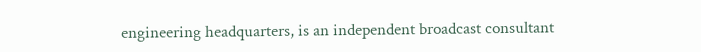engineering headquarters, is an independent broadcast consultant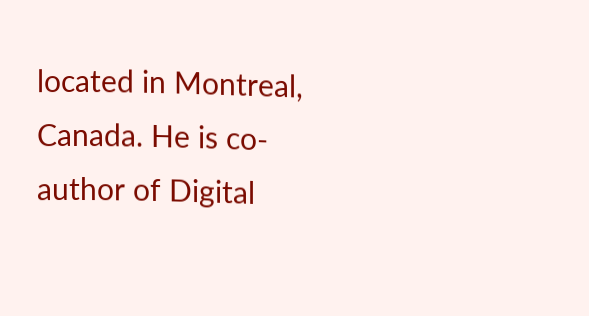located in Montreal, Canada. He is co-author of Digital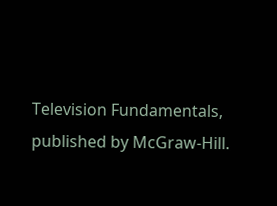Television Fundamentals, published by McGraw-Hill.